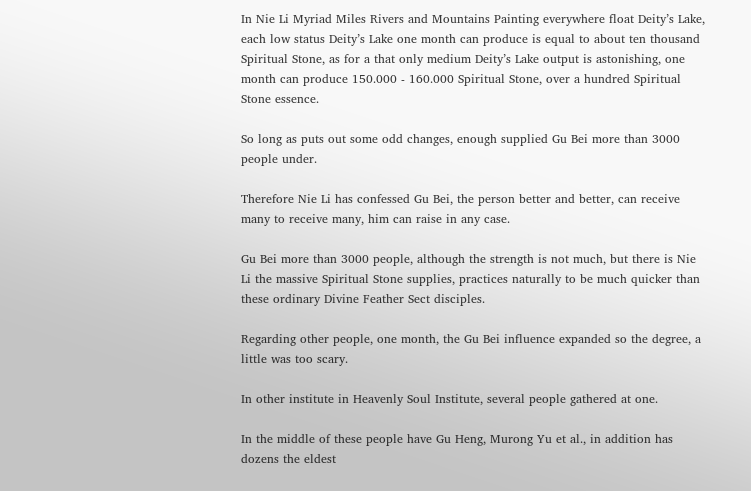In Nie Li Myriad Miles Rivers and Mountains Painting everywhere float Deity’s Lake, each low status Deity’s Lake one month can produce is equal to about ten thousand Spiritual Stone, as for a that only medium Deity’s Lake output is astonishing, one month can produce 150.000 - 160.000 Spiritual Stone, over a hundred Spiritual Stone essence.

So long as puts out some odd changes, enough supplied Gu Bei more than 3000 people under.

Therefore Nie Li has confessed Gu Bei, the person better and better, can receive many to receive many, him can raise in any case.

Gu Bei more than 3000 people, although the strength is not much, but there is Nie Li the massive Spiritual Stone supplies, practices naturally to be much quicker than these ordinary Divine Feather Sect disciples.

Regarding other people, one month, the Gu Bei influence expanded so the degree, a little was too scary.

In other institute in Heavenly Soul Institute, several people gathered at one.

In the middle of these people have Gu Heng, Murong Yu et al., in addition has dozens the eldest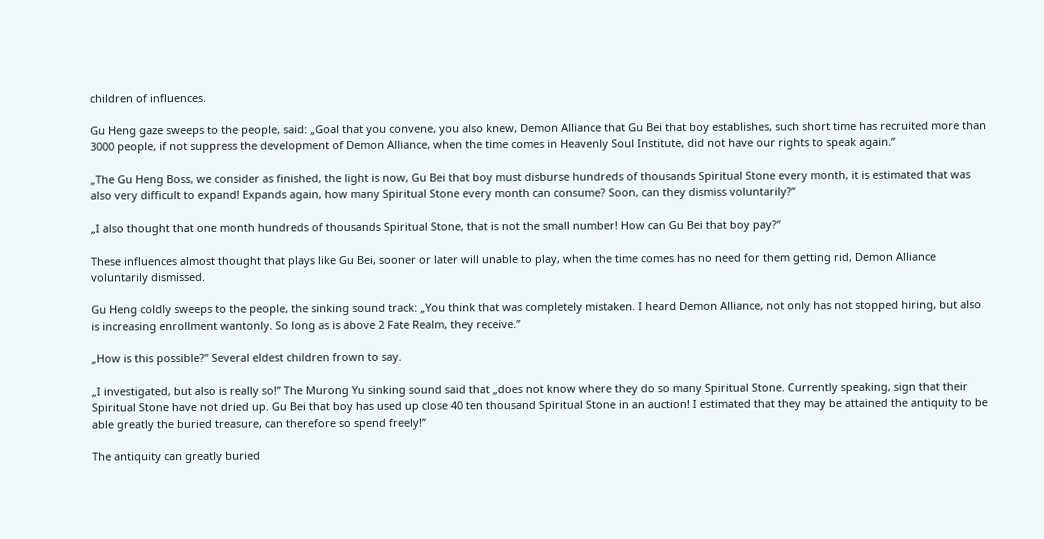children of influences.

Gu Heng gaze sweeps to the people, said: „Goal that you convene, you also knew, Demon Alliance that Gu Bei that boy establishes, such short time has recruited more than 3000 people, if not suppress the development of Demon Alliance, when the time comes in Heavenly Soul Institute, did not have our rights to speak again.”

„The Gu Heng Boss, we consider as finished, the light is now, Gu Bei that boy must disburse hundreds of thousands Spiritual Stone every month, it is estimated that was also very difficult to expand! Expands again, how many Spiritual Stone every month can consume? Soon, can they dismiss voluntarily?”

„I also thought that one month hundreds of thousands Spiritual Stone, that is not the small number! How can Gu Bei that boy pay?”

These influences almost thought that plays like Gu Bei, sooner or later will unable to play, when the time comes has no need for them getting rid, Demon Alliance voluntarily dismissed.

Gu Heng coldly sweeps to the people, the sinking sound track: „You think that was completely mistaken. I heard Demon Alliance, not only has not stopped hiring, but also is increasing enrollment wantonly. So long as is above 2 Fate Realm, they receive.”

„How is this possible?” Several eldest children frown to say.

„I investigated, but also is really so!” The Murong Yu sinking sound said that „does not know where they do so many Spiritual Stone. Currently speaking, sign that their Spiritual Stone have not dried up. Gu Bei that boy has used up close 40 ten thousand Spiritual Stone in an auction! I estimated that they may be attained the antiquity to be able greatly the buried treasure, can therefore so spend freely!”

The antiquity can greatly buried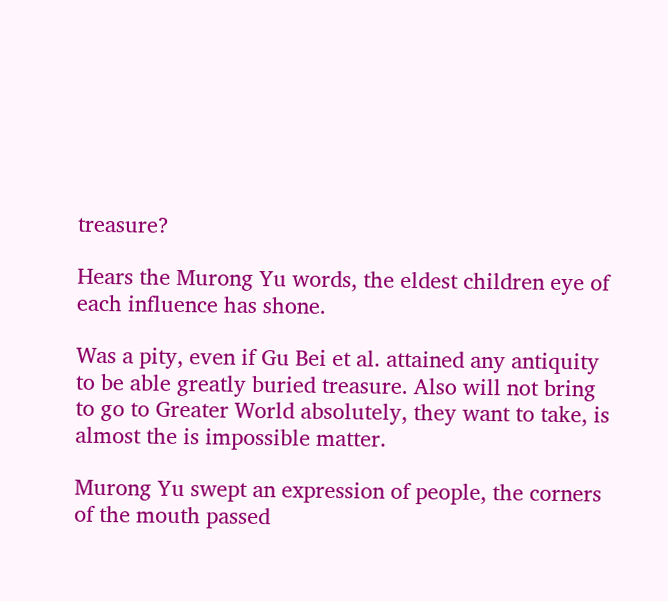treasure?

Hears the Murong Yu words, the eldest children eye of each influence has shone.

Was a pity, even if Gu Bei et al. attained any antiquity to be able greatly buried treasure. Also will not bring to go to Greater World absolutely, they want to take, is almost the is impossible matter.

Murong Yu swept an expression of people, the corners of the mouth passed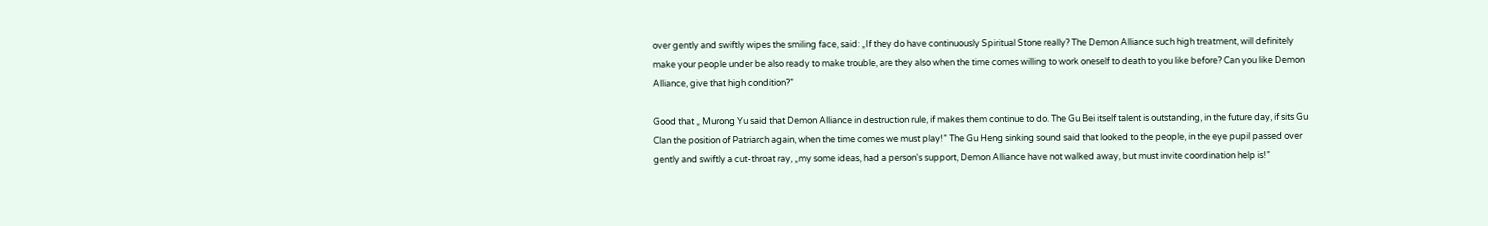over gently and swiftly wipes the smiling face, said: „If they do have continuously Spiritual Stone really? The Demon Alliance such high treatment, will definitely make your people under be also ready to make trouble, are they also when the time comes willing to work oneself to death to you like before? Can you like Demon Alliance, give that high condition?”

Good that „ Murong Yu said that Demon Alliance in destruction rule, if makes them continue to do. The Gu Bei itself talent is outstanding, in the future day, if sits Gu Clan the position of Patriarch again, when the time comes we must play!” The Gu Heng sinking sound said that looked to the people, in the eye pupil passed over gently and swiftly a cut-throat ray, „my some ideas, had a person's support, Demon Alliance have not walked away, but must invite coordination help is!”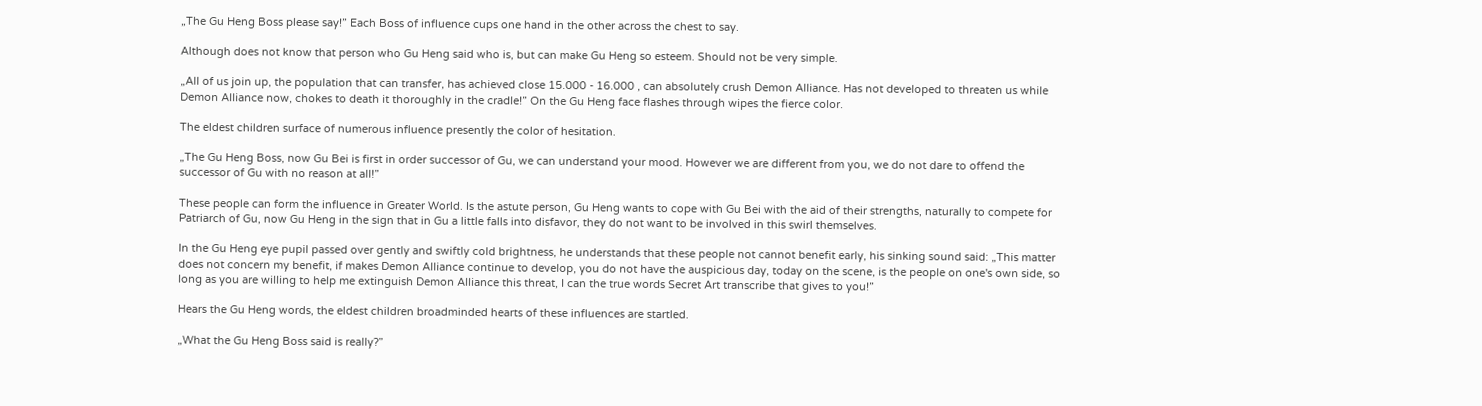„The Gu Heng Boss please say!” Each Boss of influence cups one hand in the other across the chest to say.

Although does not know that person who Gu Heng said who is, but can make Gu Heng so esteem. Should not be very simple.

„All of us join up, the population that can transfer, has achieved close 15.000 - 16.000 , can absolutely crush Demon Alliance. Has not developed to threaten us while Demon Alliance now, chokes to death it thoroughly in the cradle!” On the Gu Heng face flashes through wipes the fierce color.

The eldest children surface of numerous influence presently the color of hesitation.

„The Gu Heng Boss, now Gu Bei is first in order successor of Gu, we can understand your mood. However we are different from you, we do not dare to offend the successor of Gu with no reason at all!”

These people can form the influence in Greater World. Is the astute person, Gu Heng wants to cope with Gu Bei with the aid of their strengths, naturally to compete for Patriarch of Gu, now Gu Heng in the sign that in Gu a little falls into disfavor, they do not want to be involved in this swirl themselves.

In the Gu Heng eye pupil passed over gently and swiftly cold brightness, he understands that these people not cannot benefit early, his sinking sound said: „This matter does not concern my benefit, if makes Demon Alliance continue to develop, you do not have the auspicious day, today on the scene, is the people on one's own side, so long as you are willing to help me extinguish Demon Alliance this threat, I can the true words Secret Art transcribe that gives to you!”

Hears the Gu Heng words, the eldest children broadminded hearts of these influences are startled.

„What the Gu Heng Boss said is really?”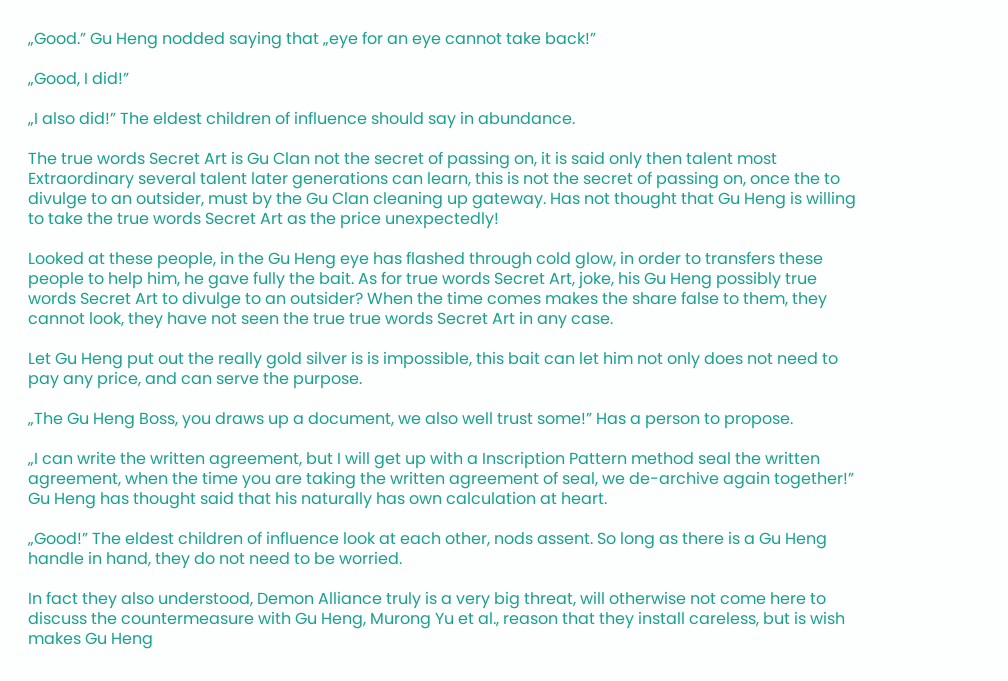„Good.” Gu Heng nodded saying that „eye for an eye cannot take back!”

„Good, I did!”

„I also did!” The eldest children of influence should say in abundance.

The true words Secret Art is Gu Clan not the secret of passing on, it is said only then talent most Extraordinary several talent later generations can learn, this is not the secret of passing on, once the to divulge to an outsider, must by the Gu Clan cleaning up gateway. Has not thought that Gu Heng is willing to take the true words Secret Art as the price unexpectedly!

Looked at these people, in the Gu Heng eye has flashed through cold glow, in order to transfers these people to help him, he gave fully the bait. As for true words Secret Art, joke, his Gu Heng possibly true words Secret Art to divulge to an outsider? When the time comes makes the share false to them, they cannot look, they have not seen the true true words Secret Art in any case.

Let Gu Heng put out the really gold silver is is impossible, this bait can let him not only does not need to pay any price, and can serve the purpose.

„The Gu Heng Boss, you draws up a document, we also well trust some!” Has a person to propose.

„I can write the written agreement, but I will get up with a Inscription Pattern method seal the written agreement, when the time you are taking the written agreement of seal, we de-archive again together!” Gu Heng has thought said that his naturally has own calculation at heart.

„Good!” The eldest children of influence look at each other, nods assent. So long as there is a Gu Heng handle in hand, they do not need to be worried.

In fact they also understood, Demon Alliance truly is a very big threat, will otherwise not come here to discuss the countermeasure with Gu Heng, Murong Yu et al., reason that they install careless, but is wish makes Gu Heng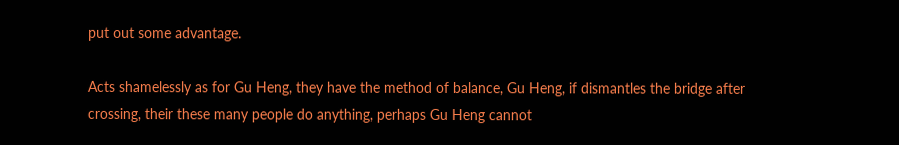put out some advantage.

Acts shamelessly as for Gu Heng, they have the method of balance, Gu Heng, if dismantles the bridge after crossing, their these many people do anything, perhaps Gu Heng cannot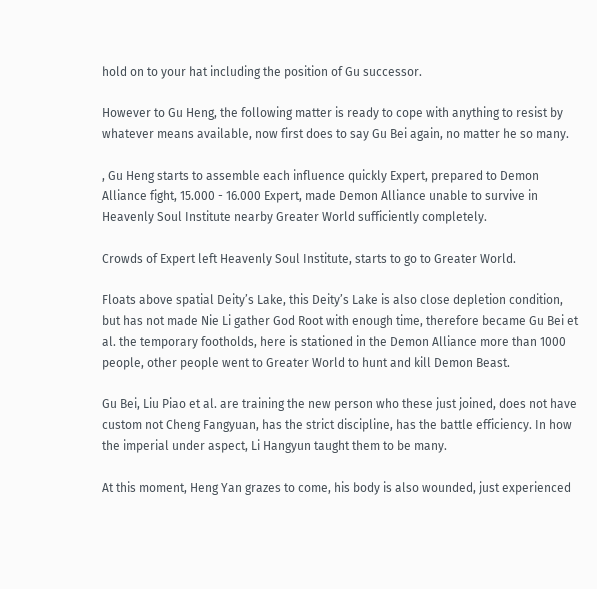hold on to your hat including the position of Gu successor.

However to Gu Heng, the following matter is ready to cope with anything to resist by whatever means available, now first does to say Gu Bei again, no matter he so many.

, Gu Heng starts to assemble each influence quickly Expert, prepared to Demon Alliance fight, 15.000 - 16.000 Expert, made Demon Alliance unable to survive in Heavenly Soul Institute nearby Greater World sufficiently completely.

Crowds of Expert left Heavenly Soul Institute, starts to go to Greater World.

Floats above spatial Deity’s Lake, this Deity’s Lake is also close depletion condition, but has not made Nie Li gather God Root with enough time, therefore became Gu Bei et al. the temporary footholds, here is stationed in the Demon Alliance more than 1000 people, other people went to Greater World to hunt and kill Demon Beast.

Gu Bei, Liu Piao et al. are training the new person who these just joined, does not have custom not Cheng Fangyuan, has the strict discipline, has the battle efficiency. In how the imperial under aspect, Li Hangyun taught them to be many.

At this moment, Heng Yan grazes to come, his body is also wounded, just experienced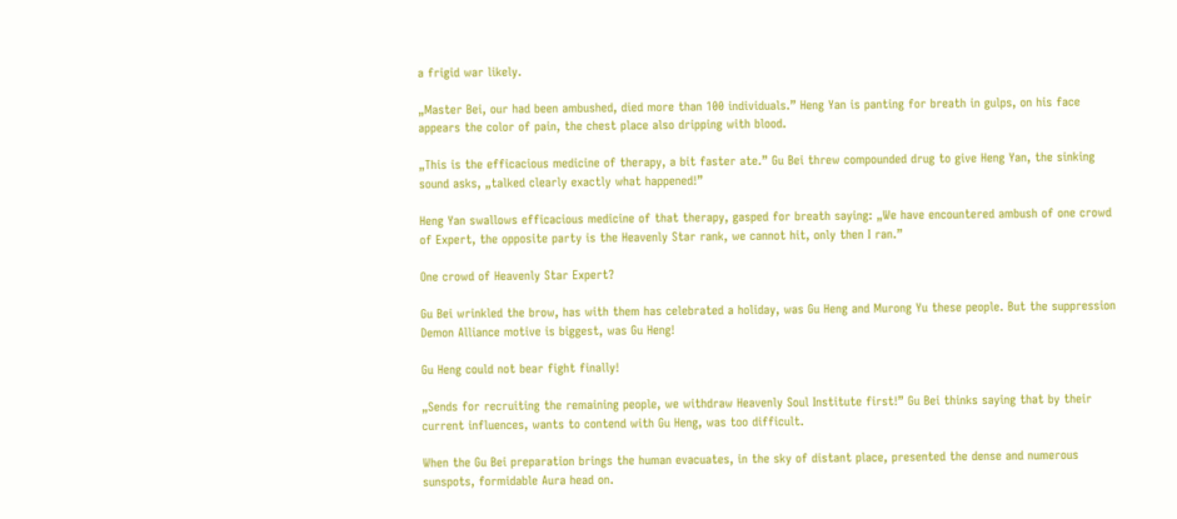a frigid war likely.

„Master Bei, our had been ambushed, died more than 100 individuals.” Heng Yan is panting for breath in gulps, on his face appears the color of pain, the chest place also dripping with blood.

„This is the efficacious medicine of therapy, a bit faster ate.” Gu Bei threw compounded drug to give Heng Yan, the sinking sound asks, „talked clearly exactly what happened!”

Heng Yan swallows efficacious medicine of that therapy, gasped for breath saying: „We have encountered ambush of one crowd of Expert, the opposite party is the Heavenly Star rank, we cannot hit, only then I ran.”

One crowd of Heavenly Star Expert?

Gu Bei wrinkled the brow, has with them has celebrated a holiday, was Gu Heng and Murong Yu these people. But the suppression Demon Alliance motive is biggest, was Gu Heng!

Gu Heng could not bear fight finally!

„Sends for recruiting the remaining people, we withdraw Heavenly Soul Institute first!” Gu Bei thinks saying that by their current influences, wants to contend with Gu Heng, was too difficult.

When the Gu Bei preparation brings the human evacuates, in the sky of distant place, presented the dense and numerous sunspots, formidable Aura head on.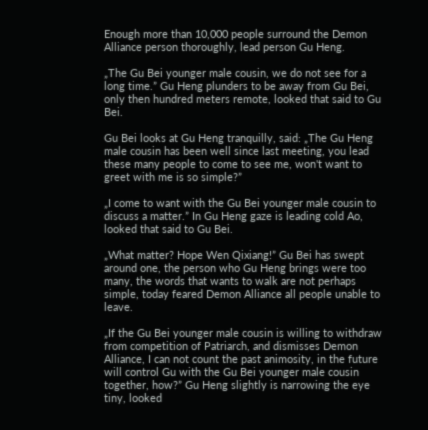Enough more than 10,000 people surround the Demon Alliance person thoroughly, lead person Gu Heng.

„The Gu Bei younger male cousin, we do not see for a long time.” Gu Heng plunders to be away from Gu Bei, only then hundred meters remote, looked that said to Gu Bei.

Gu Bei looks at Gu Heng tranquilly, said: „The Gu Heng male cousin has been well since last meeting, you lead these many people to come to see me, won't want to greet with me is so simple?”

„I come to want with the Gu Bei younger male cousin to discuss a matter.” In Gu Heng gaze is leading cold Ao, looked that said to Gu Bei.

„What matter? Hope Wen Qixiang!” Gu Bei has swept around one, the person who Gu Heng brings were too many, the words that wants to walk are not perhaps simple, today feared Demon Alliance all people unable to leave.

„If the Gu Bei younger male cousin is willing to withdraw from competition of Patriarch, and dismisses Demon Alliance, I can not count the past animosity, in the future will control Gu with the Gu Bei younger male cousin together, how?” Gu Heng slightly is narrowing the eye tiny, looked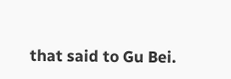that said to Gu Bei.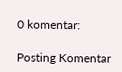0 komentar:

Posting Komentar